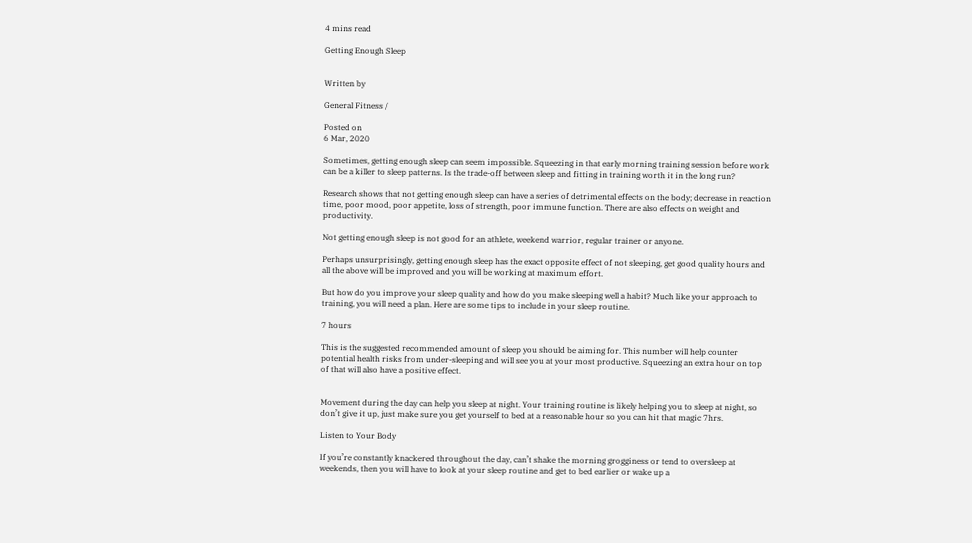4 mins read

Getting Enough Sleep


Written by

General Fitness /

Posted on
6 Mar, 2020

Sometimes, getting enough sleep can seem impossible. Squeezing in that early morning training session before work can be a killer to sleep patterns. Is the trade-off between sleep and fitting in training worth it in the long run?

Research shows that not getting enough sleep can have a series of detrimental effects on the body; decrease in reaction time, poor mood, poor appetite, loss of strength, poor immune function. There are also effects on weight and productivity.

Not getting enough sleep is not good for an athlete, weekend warrior, regular trainer or anyone.

Perhaps unsurprisingly, getting enough sleep has the exact opposite effect of not sleeping, get good quality hours and all the above will be improved and you will be working at maximum effort.

But how do you improve your sleep quality and how do you make sleeping well a habit? Much like your approach to training, you will need a plan. Here are some tips to include in your sleep routine.

7 hours

This is the suggested recommended amount of sleep you should be aiming for. This number will help counter potential health risks from under-sleeping and will see you at your most productive. Squeezing an extra hour on top of that will also have a positive effect.


Movement during the day can help you sleep at night. Your training routine is likely helping you to sleep at night, so don’t give it up, just make sure you get yourself to bed at a reasonable hour so you can hit that magic 7hrs.

Listen to Your Body

If you’re constantly knackered throughout the day, can’t shake the morning grogginess or tend to oversleep at weekends, then you will have to look at your sleep routine and get to bed earlier or wake up a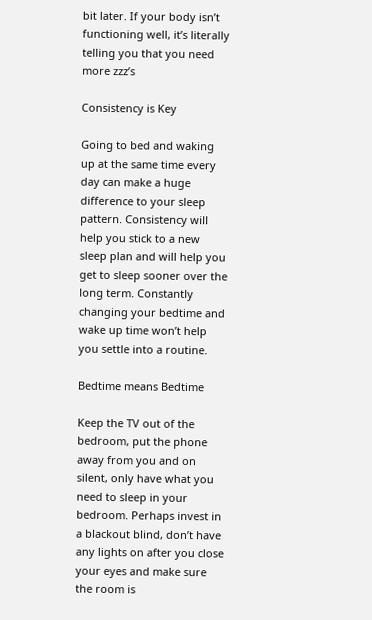bit later. If your body isn’t functioning well, it’s literally telling you that you need more zzz’s

Consistency is Key

Going to bed and waking up at the same time every day can make a huge difference to your sleep pattern. Consistency will help you stick to a new sleep plan and will help you get to sleep sooner over the long term. Constantly changing your bedtime and wake up time won’t help you settle into a routine.

Bedtime means Bedtime

Keep the TV out of the bedroom, put the phone away from you and on silent, only have what you need to sleep in your bedroom. Perhaps invest in a blackout blind, don’t have any lights on after you close your eyes and make sure the room is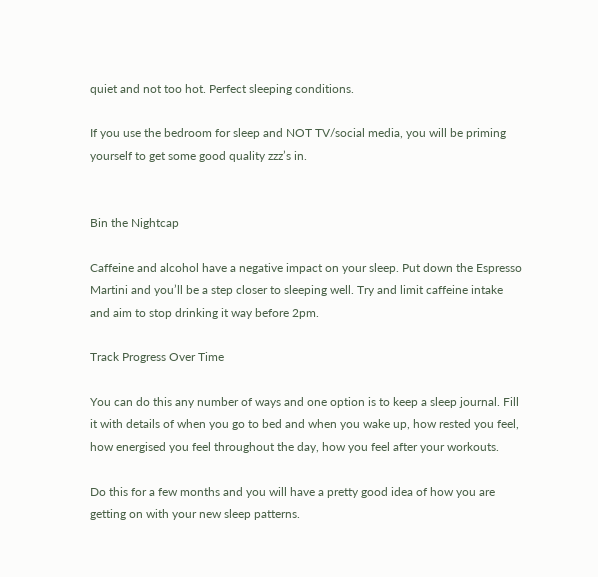quiet and not too hot. Perfect sleeping conditions.

If you use the bedroom for sleep and NOT TV/social media, you will be priming yourself to get some good quality zzz’s in.


Bin the Nightcap

Caffeine and alcohol have a negative impact on your sleep. Put down the Espresso Martini and you’ll be a step closer to sleeping well. Try and limit caffeine intake and aim to stop drinking it way before 2pm.

Track Progress Over Time

You can do this any number of ways and one option is to keep a sleep journal. Fill it with details of when you go to bed and when you wake up, how rested you feel, how energised you feel throughout the day, how you feel after your workouts.

Do this for a few months and you will have a pretty good idea of how you are getting on with your new sleep patterns.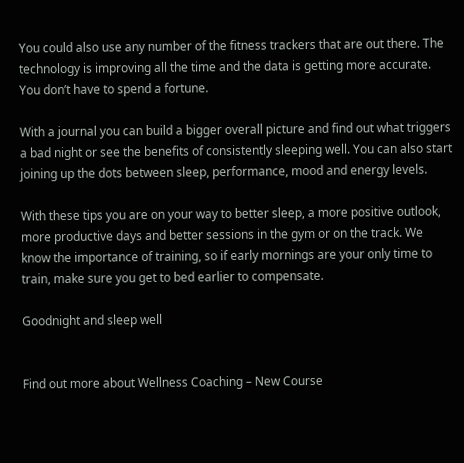You could also use any number of the fitness trackers that are out there. The technology is improving all the time and the data is getting more accurate. You don’t have to spend a fortune.

With a journal you can build a bigger overall picture and find out what triggers a bad night or see the benefits of consistently sleeping well. You can also start joining up the dots between sleep, performance, mood and energy levels.

With these tips you are on your way to better sleep, a more positive outlook, more productive days and better sessions in the gym or on the track. We know the importance of training, so if early mornings are your only time to train, make sure you get to bed earlier to compensate.

Goodnight and sleep well


Find out more about Wellness Coaching – New Course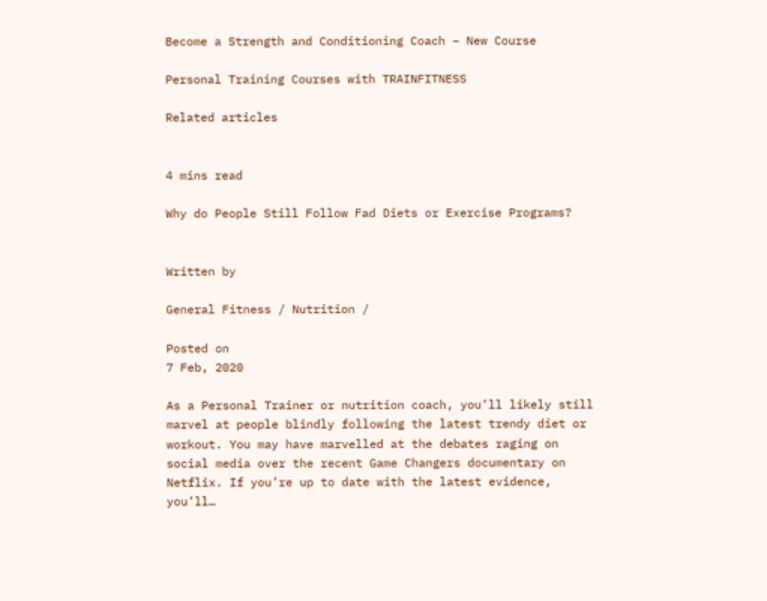Become a Strength and Conditioning Coach – New Course

Personal Training Courses with TRAINFITNESS

Related articles


4 mins read

Why do People Still Follow Fad Diets or Exercise Programs?


Written by

General Fitness / Nutrition /

Posted on
7 Feb, 2020

As a Personal Trainer or nutrition coach, you’ll likely still marvel at people blindly following the latest trendy diet or workout. You may have marvelled at the debates raging on social media over the recent Game Changers documentary on Netflix. If you’re up to date with the latest evidence, you’ll…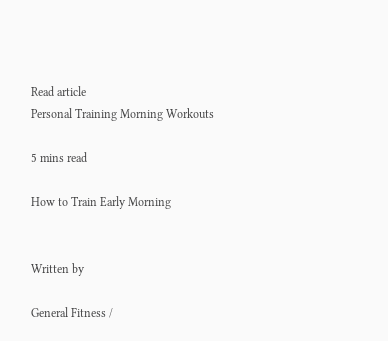Read article
Personal Training Morning Workouts

5 mins read

How to Train Early Morning


Written by

General Fitness /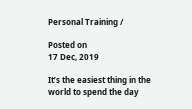Personal Training /

Posted on
17 Dec, 2019

It’s the easiest thing in the world to spend the day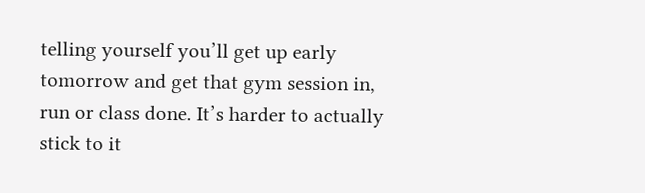telling yourself you’ll get up early tomorrow and get that gym session in, run or class done. It’s harder to actually stick to it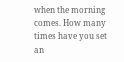when the morning comes. How many times have you set an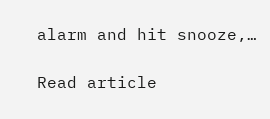alarm and hit snooze,…

Read article